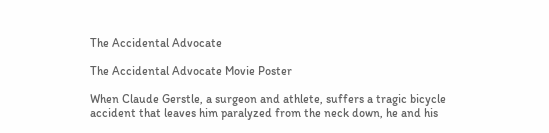The Accidental Advocate

The Accidental Advocate Movie Poster

When Claude Gerstle, a surgeon and athlete, suffers a tragic bicycle accident that leaves him paralyzed from the neck down, he and his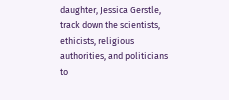daughter, Jessica Gerstle, track down the scientists, ethicists, religious authorities, and politicians to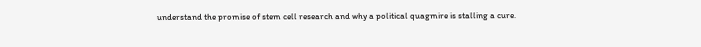understand the promise of stem cell research and why a political quagmire is stalling a cure.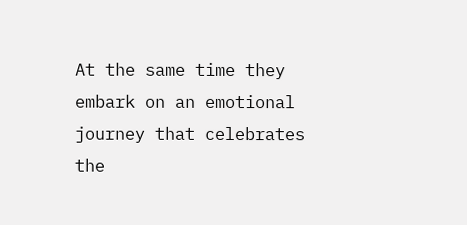At the same time they embark on an emotional journey that celebrates the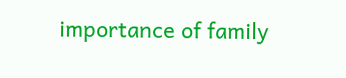importance of family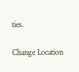ties.

Change Location